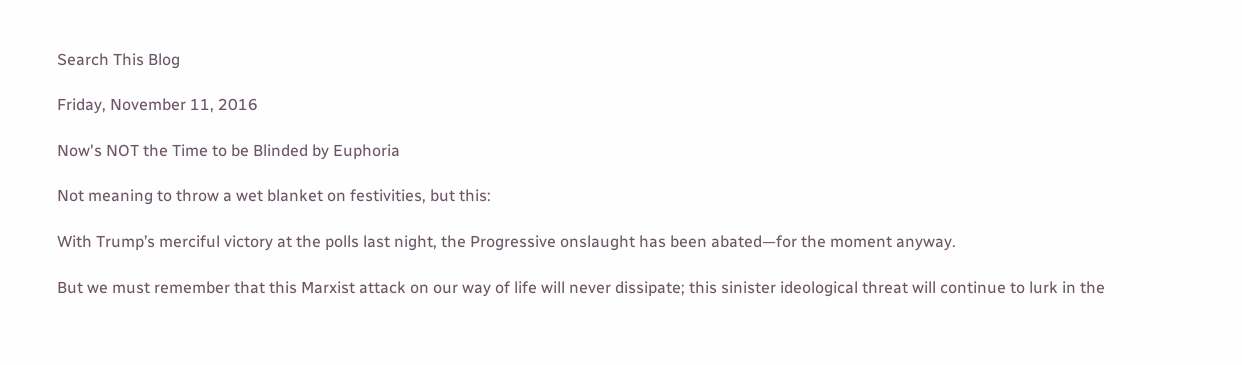Search This Blog

Friday, November 11, 2016

Now's NOT the Time to be Blinded by Euphoria

Not meaning to throw a wet blanket on festivities, but this:

With Trump’s merciful victory at the polls last night, the Progressive onslaught has been abated—for the moment anyway.

But we must remember that this Marxist attack on our way of life will never dissipate; this sinister ideological threat will continue to lurk in the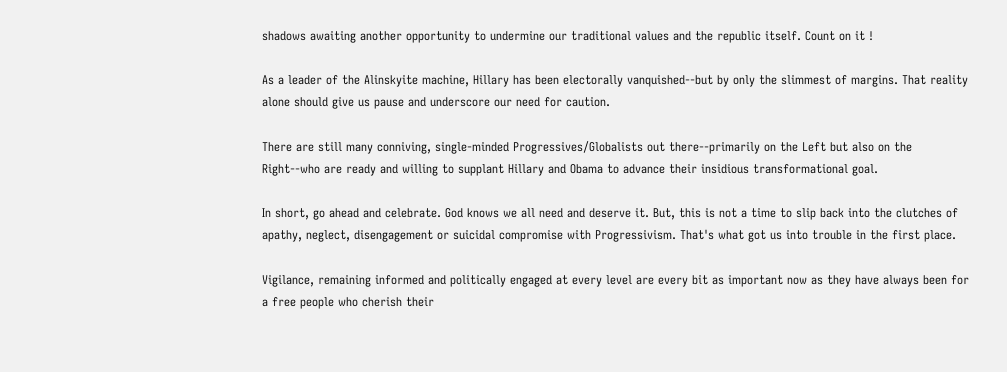shadows awaiting another opportunity to undermine our traditional values and the republic itself. Count on it !

As a leader of the Alinskyite machine, Hillary has been electorally vanquished--but by only the slimmest of margins. That reality alone should give us pause and underscore our need for caution.

There are still many conniving, single-minded Progressives/Globalists out there--primarily on the Left but also on the Right--who are ready and willing to supplant Hillary and Obama to advance their insidious transformational goal.

In short, go ahead and celebrate. God knows we all need and deserve it. But, this is not a time to slip back into the clutches of apathy, neglect, disengagement or suicidal compromise with Progressivism. That's what got us into trouble in the first place.

Vigilance, remaining informed and politically engaged at every level are every bit as important now as they have always been for a free people who cherish their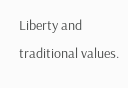Liberty and traditional values.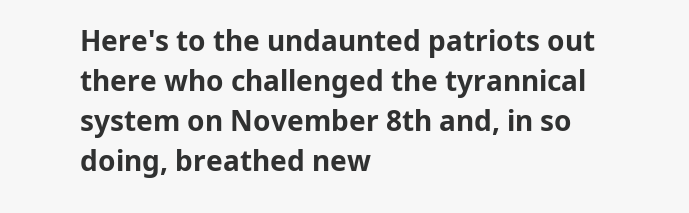Here's to the undaunted patriots out there who challenged the tyrannical system on November 8th and, in so doing, breathed new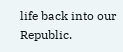life back into our Republic.